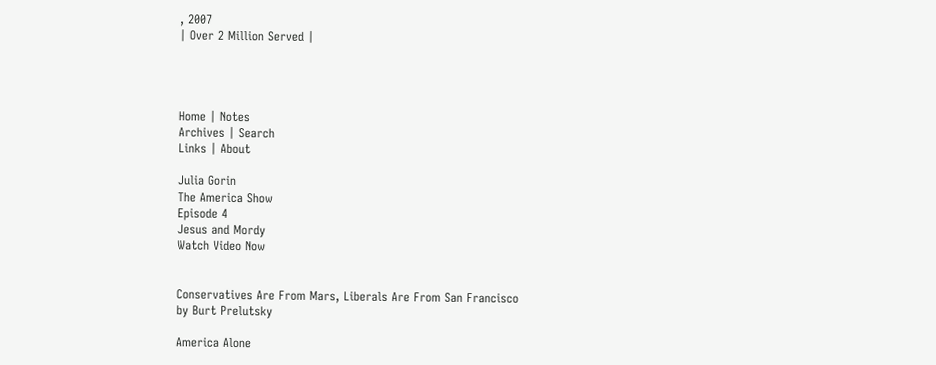, 2007
| Over 2 Million Served |




Home | Notes
Archives | Search
Links | About

Julia Gorin
The America Show
Episode 4
Jesus and Mordy
Watch Video Now


Conservatives Are From Mars, Liberals Are From San Francisco
by Burt Prelutsky

America Alone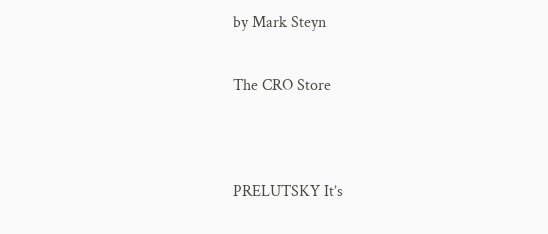by Mark Steyn


The CRO Store




PRELUTSKY It’s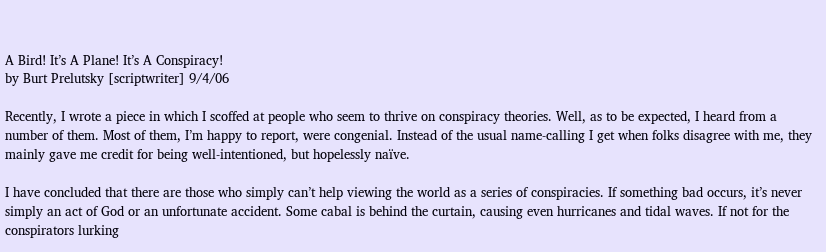A Bird! It’s A Plane! It’s A Conspiracy!
by Burt Prelutsky [scriptwriter] 9/4/06

Recently, I wrote a piece in which I scoffed at people who seem to thrive on conspiracy theories. Well, as to be expected, I heard from a number of them. Most of them, I’m happy to report, were congenial. Instead of the usual name-calling I get when folks disagree with me, they mainly gave me credit for being well-intentioned, but hopelessly naïve.

I have concluded that there are those who simply can’t help viewing the world as a series of conspiracies. If something bad occurs, it’s never simply an act of God or an unfortunate accident. Some cabal is behind the curtain, causing even hurricanes and tidal waves. If not for the conspirators lurking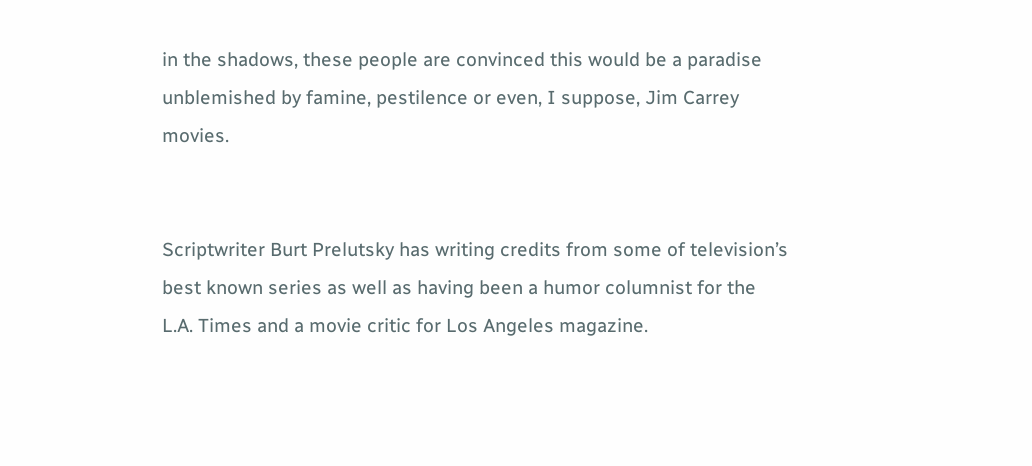in the shadows, these people are convinced this would be a paradise unblemished by famine, pestilence or even, I suppose, Jim Carrey movies.


Scriptwriter Burt Prelutsky has writing credits from some of television’s best known series as well as having been a humor columnist for the L.A. Times and a movie critic for Los Angeles magazine.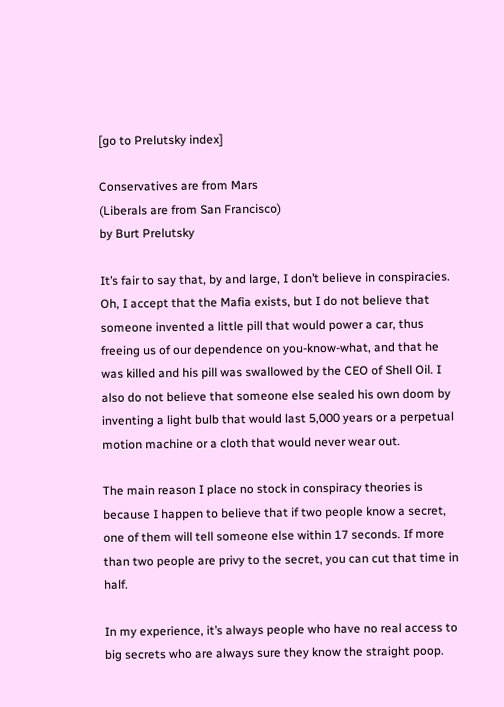[go to Prelutsky index]

Conservatives are from Mars
(Liberals are from San Francisco)
by Burt Prelutsky

It’s fair to say that, by and large, I don’t believe in conspiracies. Oh, I accept that the Mafia exists, but I do not believe that someone invented a little pill that would power a car, thus freeing us of our dependence on you-know-what, and that he was killed and his pill was swallowed by the CEO of Shell Oil. I also do not believe that someone else sealed his own doom by inventing a light bulb that would last 5,000 years or a perpetual motion machine or a cloth that would never wear out.

The main reason I place no stock in conspiracy theories is because I happen to believe that if two people know a secret, one of them will tell someone else within 17 seconds. If more than two people are privy to the secret, you can cut that time in half.

In my experience, it’s always people who have no real access to big secrets who are always sure they know the straight poop.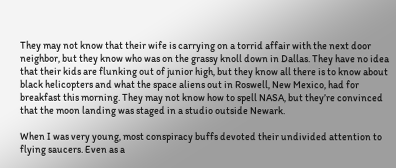They may not know that their wife is carrying on a torrid affair with the next door neighbor, but they know who was on the grassy knoll down in Dallas. They have no idea that their kids are flunking out of junior high, but they know all there is to know about black helicopters and what the space aliens out in Roswell, New Mexico, had for breakfast this morning. They may not know how to spell NASA, but they’re convinced that the moon landing was staged in a studio outside Newark.

When I was very young, most conspiracy buffs devoted their undivided attention to flying saucers. Even as a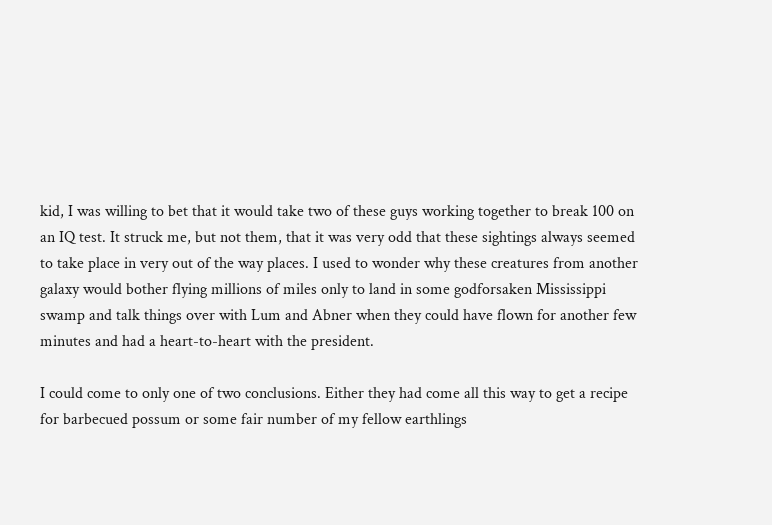kid, I was willing to bet that it would take two of these guys working together to break 100 on an IQ test. It struck me, but not them, that it was very odd that these sightings always seemed to take place in very out of the way places. I used to wonder why these creatures from another galaxy would bother flying millions of miles only to land in some godforsaken Mississippi swamp and talk things over with Lum and Abner when they could have flown for another few minutes and had a heart-to-heart with the president.

I could come to only one of two conclusions. Either they had come all this way to get a recipe for barbecued possum or some fair number of my fellow earthlings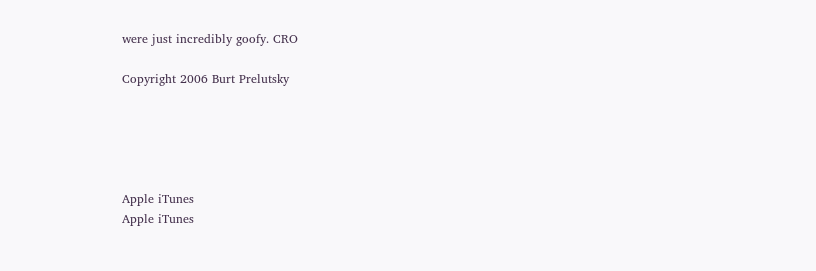were just incredibly goofy. CRO

Copyright 2006 Burt Prelutsky





Apple iTunes
Apple iTunes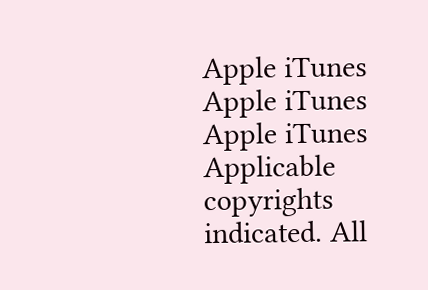Apple iTunes
Apple iTunes
Apple iTunes
Applicable copyrights indicated. All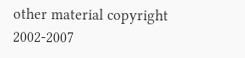other material copyright 2002-2007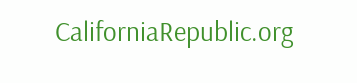CaliforniaRepublic.org